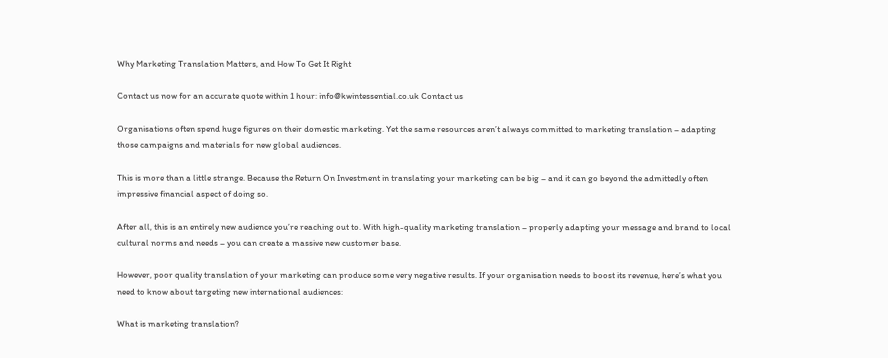Why Marketing Translation Matters, and How To Get It Right

Contact us now for an accurate quote within 1 hour: info@kwintessential.co.uk Contact us

Organisations often spend huge figures on their domestic marketing. Yet the same resources aren’t always committed to marketing translation – adapting those campaigns and materials for new global audiences.

This is more than a little strange. Because the Return On Investment in translating your marketing can be big – and it can go beyond the admittedly often impressive financial aspect of doing so.

After all, this is an entirely new audience you’re reaching out to. With high-quality marketing translation – properly adapting your message and brand to local cultural norms and needs – you can create a massive new customer base.

However, poor quality translation of your marketing can produce some very negative results. If your organisation needs to boost its revenue, here’s what you need to know about targeting new international audiences:

What is marketing translation?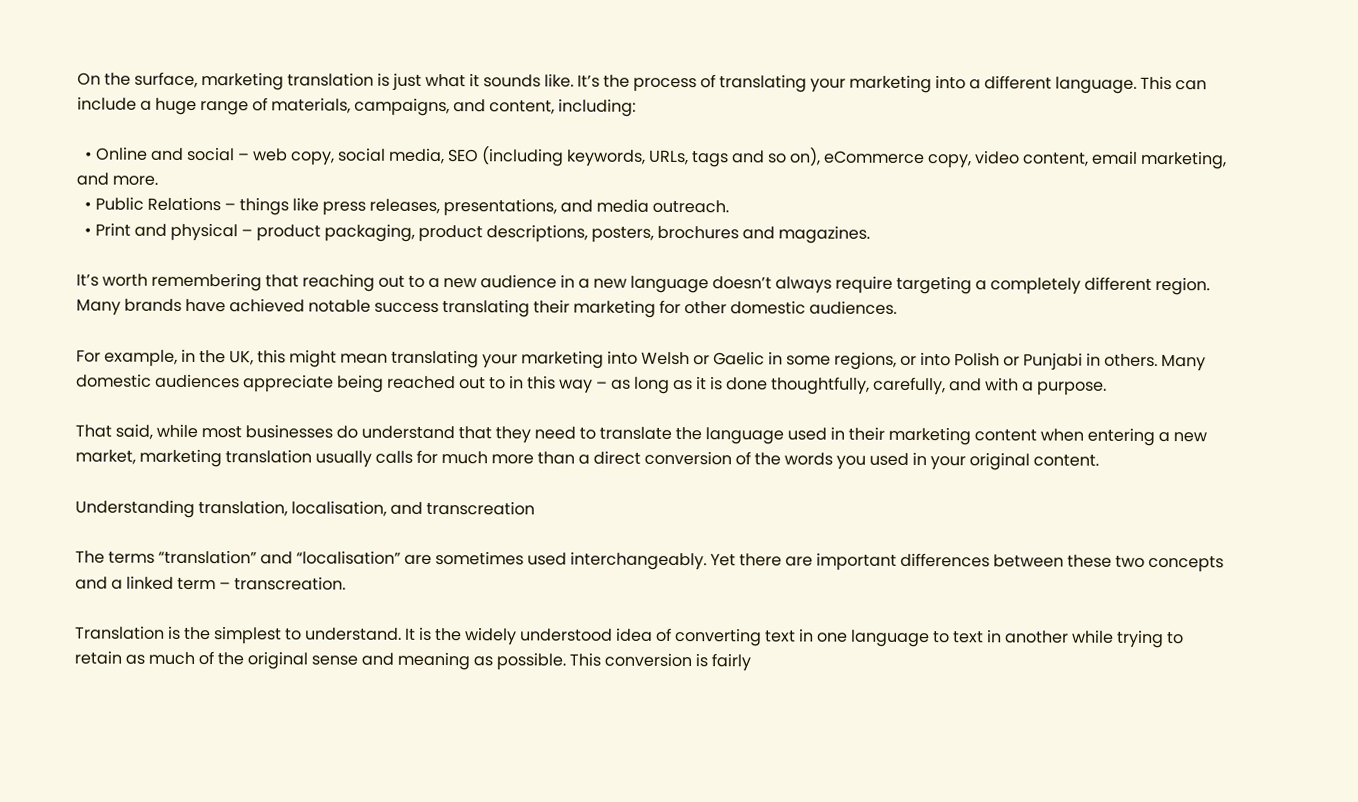On the surface, marketing translation is just what it sounds like. It’s the process of translating your marketing into a different language. This can include a huge range of materials, campaigns, and content, including:

  • Online and social – web copy, social media, SEO (including keywords, URLs, tags and so on), eCommerce copy, video content, email marketing, and more.
  • Public Relations – things like press releases, presentations, and media outreach.
  • Print and physical – product packaging, product descriptions, posters, brochures and magazines.

It’s worth remembering that reaching out to a new audience in a new language doesn’t always require targeting a completely different region. Many brands have achieved notable success translating their marketing for other domestic audiences.

For example, in the UK, this might mean translating your marketing into Welsh or Gaelic in some regions, or into Polish or Punjabi in others. Many domestic audiences appreciate being reached out to in this way – as long as it is done thoughtfully, carefully, and with a purpose.

That said, while most businesses do understand that they need to translate the language used in their marketing content when entering a new market, marketing translation usually calls for much more than a direct conversion of the words you used in your original content.

Understanding translation, localisation, and transcreation

The terms “translation” and “localisation” are sometimes used interchangeably. Yet there are important differences between these two concepts and a linked term – transcreation.

Translation is the simplest to understand. It is the widely understood idea of converting text in one language to text in another while trying to retain as much of the original sense and meaning as possible. This conversion is fairly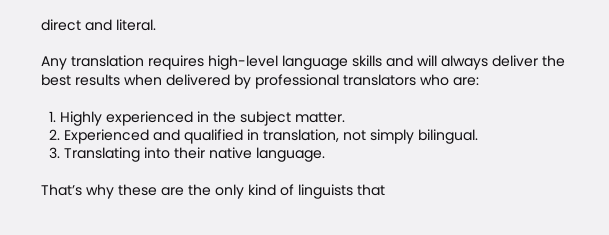direct and literal.

Any translation requires high-level language skills and will always deliver the best results when delivered by professional translators who are:

  1. Highly experienced in the subject matter.
  2. Experienced and qualified in translation, not simply bilingual.
  3. Translating into their native language.

That’s why these are the only kind of linguists that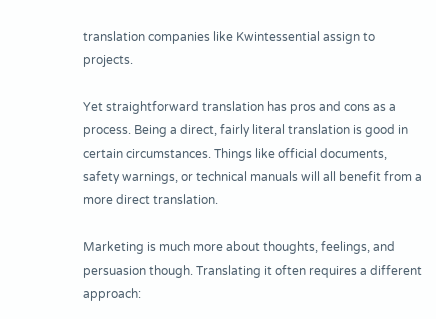translation companies like Kwintessential assign to projects.

Yet straightforward translation has pros and cons as a process. Being a direct, fairly literal translation is good in certain circumstances. Things like official documents, safety warnings, or technical manuals will all benefit from a more direct translation.

Marketing is much more about thoughts, feelings, and persuasion though. Translating it often requires a different approach: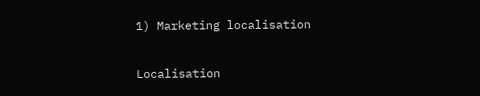1) Marketing localisation

Localisation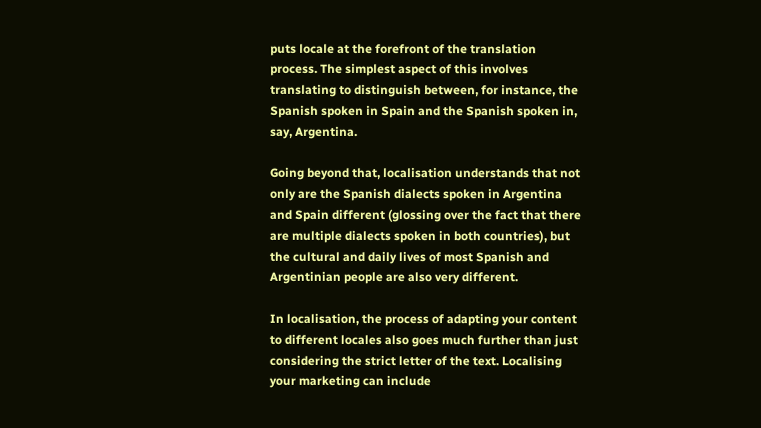puts locale at the forefront of the translation process. The simplest aspect of this involves translating to distinguish between, for instance, the Spanish spoken in Spain and the Spanish spoken in, say, Argentina.

Going beyond that, localisation understands that not only are the Spanish dialects spoken in Argentina and Spain different (glossing over the fact that there are multiple dialects spoken in both countries), but the cultural and daily lives of most Spanish and Argentinian people are also very different.

In localisation, the process of adapting your content to different locales also goes much further than just considering the strict letter of the text. Localising your marketing can include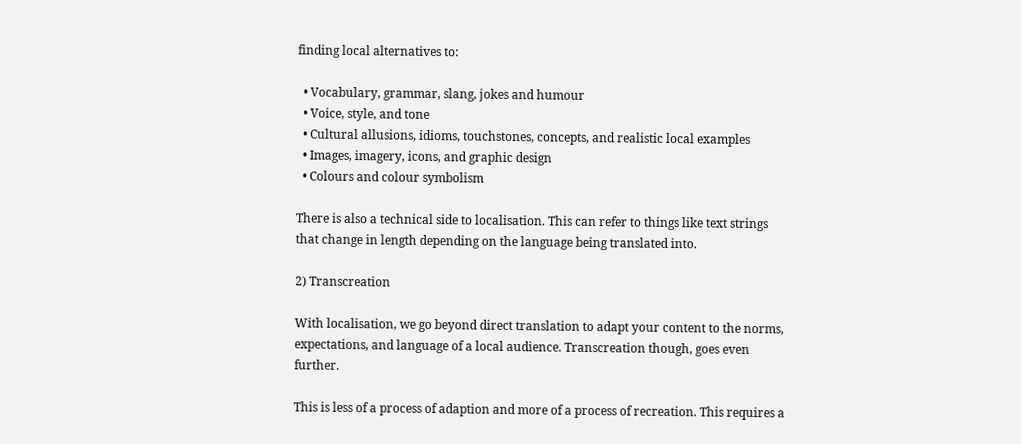finding local alternatives to:

  • Vocabulary, grammar, slang, jokes and humour
  • Voice, style, and tone
  • Cultural allusions, idioms, touchstones, concepts, and realistic local examples
  • Images, imagery, icons, and graphic design
  • Colours and colour symbolism

There is also a technical side to localisation. This can refer to things like text strings that change in length depending on the language being translated into.

2) Transcreation

With localisation, we go beyond direct translation to adapt your content to the norms, expectations, and language of a local audience. Transcreation though, goes even further.

This is less of a process of adaption and more of a process of recreation. This requires a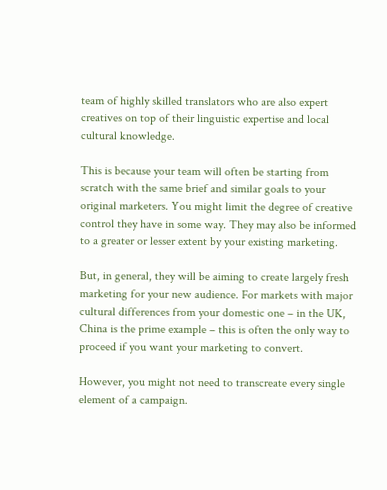team of highly skilled translators who are also expert creatives on top of their linguistic expertise and local cultural knowledge.

This is because your team will often be starting from scratch with the same brief and similar goals to your original marketers. You might limit the degree of creative control they have in some way. They may also be informed to a greater or lesser extent by your existing marketing.

But, in general, they will be aiming to create largely fresh marketing for your new audience. For markets with major cultural differences from your domestic one – in the UK, China is the prime example – this is often the only way to proceed if you want your marketing to convert.

However, you might not need to transcreate every single element of a campaign.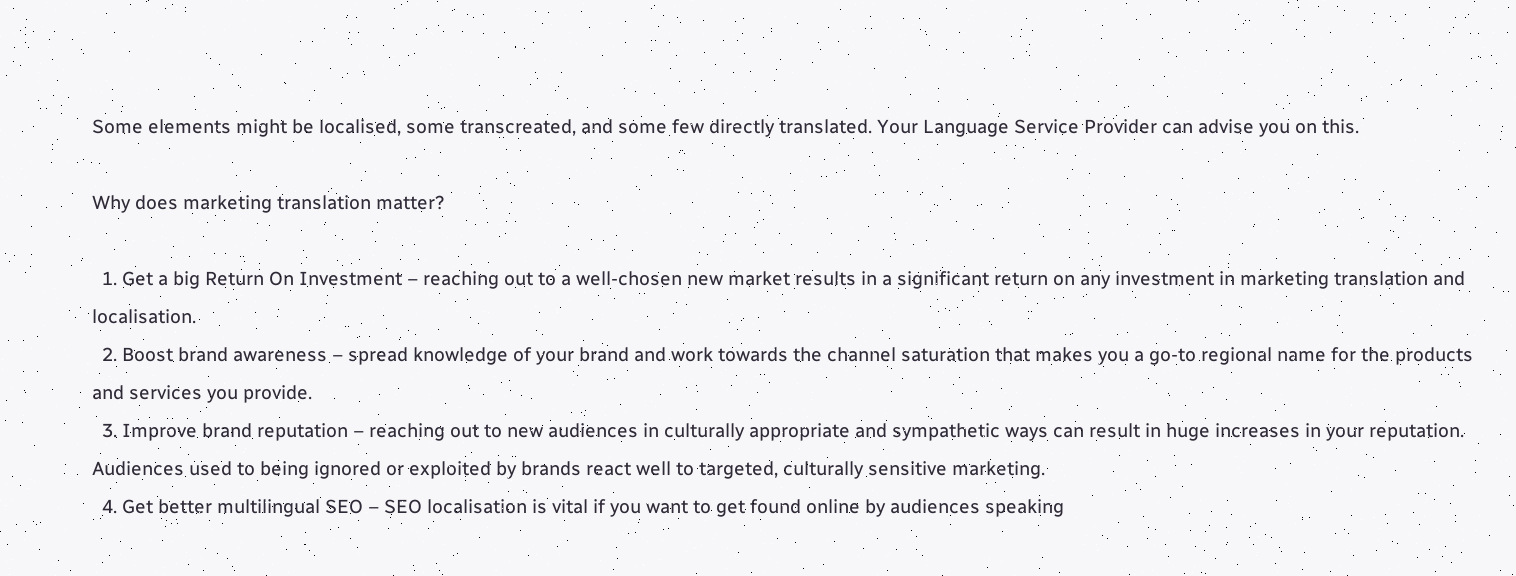Some elements might be localised, some transcreated, and some few directly translated. Your Language Service Provider can advise you on this.

Why does marketing translation matter?

  1. Get a big Return On Investment – reaching out to a well-chosen new market results in a significant return on any investment in marketing translation and localisation.
  2. Boost brand awareness – spread knowledge of your brand and work towards the channel saturation that makes you a go-to regional name for the products and services you provide.
  3. Improve brand reputation – reaching out to new audiences in culturally appropriate and sympathetic ways can result in huge increases in your reputation. Audiences used to being ignored or exploited by brands react well to targeted, culturally sensitive marketing.
  4. Get better multilingual SEO – SEO localisation is vital if you want to get found online by audiences speaking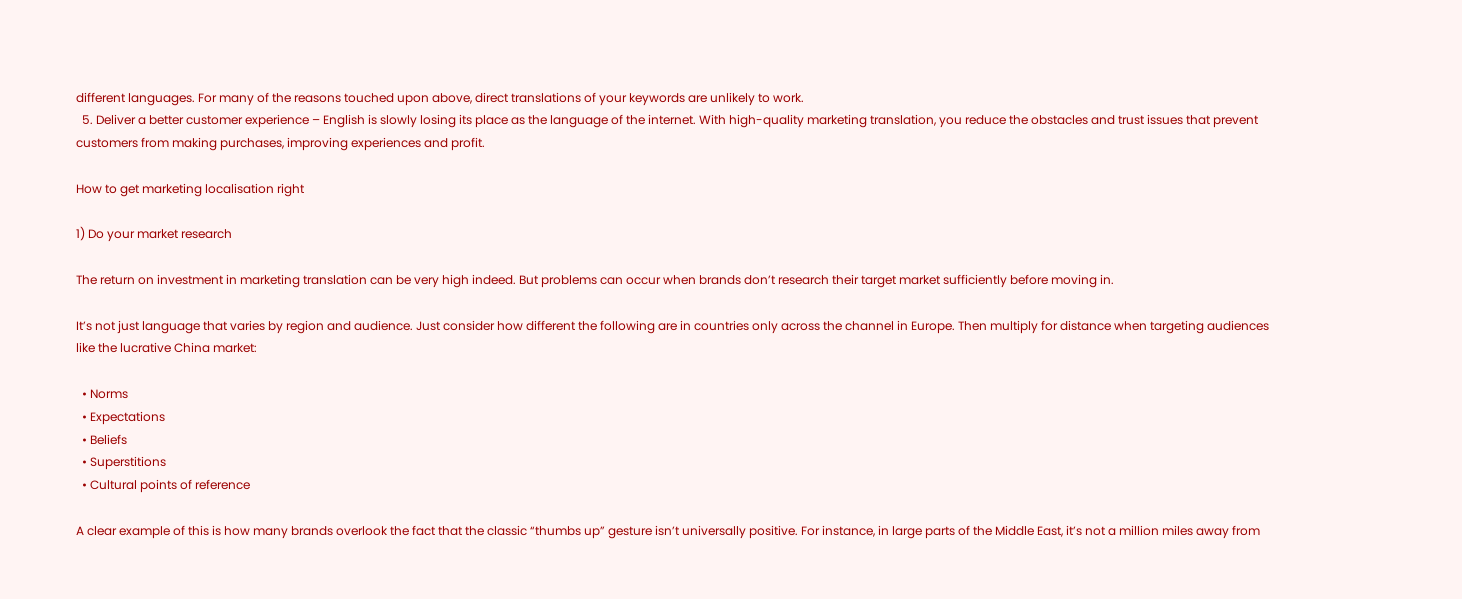different languages. For many of the reasons touched upon above, direct translations of your keywords are unlikely to work.
  5. Deliver a better customer experience – English is slowly losing its place as the language of the internet. With high-quality marketing translation, you reduce the obstacles and trust issues that prevent customers from making purchases, improving experiences and profit.

How to get marketing localisation right

1) Do your market research

The return on investment in marketing translation can be very high indeed. But problems can occur when brands don’t research their target market sufficiently before moving in.

It’s not just language that varies by region and audience. Just consider how different the following are in countries only across the channel in Europe. Then multiply for distance when targeting audiences like the lucrative China market:

  • Norms
  • Expectations
  • Beliefs
  • Superstitions
  • Cultural points of reference

A clear example of this is how many brands overlook the fact that the classic “thumbs up” gesture isn’t universally positive. For instance, in large parts of the Middle East, it’s not a million miles away from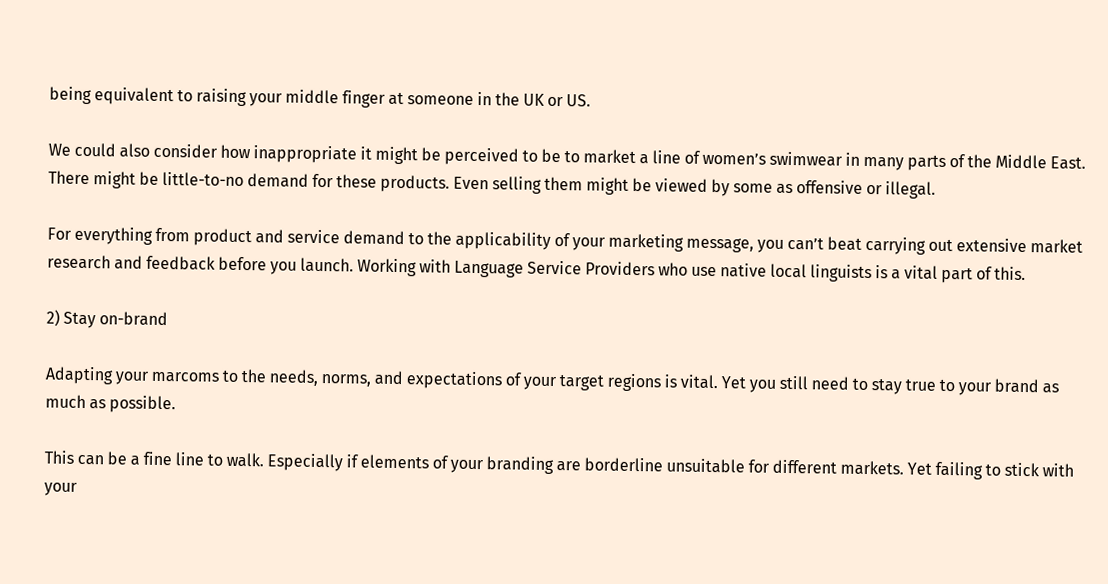being equivalent to raising your middle finger at someone in the UK or US.

We could also consider how inappropriate it might be perceived to be to market a line of women’s swimwear in many parts of the Middle East. There might be little-to-no demand for these products. Even selling them might be viewed by some as offensive or illegal.

For everything from product and service demand to the applicability of your marketing message, you can’t beat carrying out extensive market research and feedback before you launch. Working with Language Service Providers who use native local linguists is a vital part of this.

2) Stay on-brand

Adapting your marcoms to the needs, norms, and expectations of your target regions is vital. Yet you still need to stay true to your brand as much as possible.

This can be a fine line to walk. Especially if elements of your branding are borderline unsuitable for different markets. Yet failing to stick with your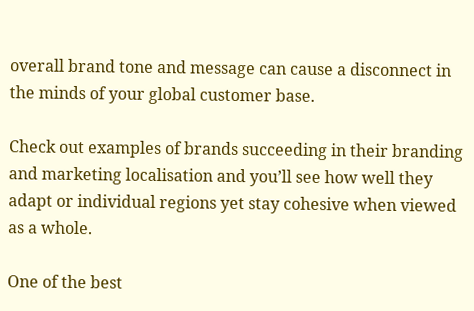overall brand tone and message can cause a disconnect in the minds of your global customer base.

Check out examples of brands succeeding in their branding and marketing localisation and you’ll see how well they adapt or individual regions yet stay cohesive when viewed as a whole.

One of the best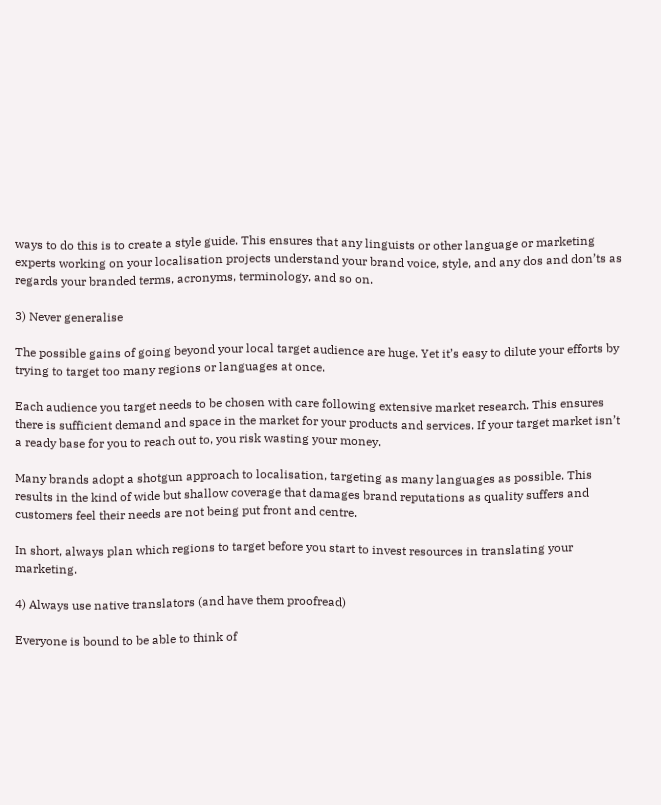ways to do this is to create a style guide. This ensures that any linguists or other language or marketing experts working on your localisation projects understand your brand voice, style, and any dos and don’ts as regards your branded terms, acronyms, terminology, and so on.

3) Never generalise

The possible gains of going beyond your local target audience are huge. Yet it’s easy to dilute your efforts by trying to target too many regions or languages at once.

Each audience you target needs to be chosen with care following extensive market research. This ensures there is sufficient demand and space in the market for your products and services. If your target market isn’t a ready base for you to reach out to, you risk wasting your money.

Many brands adopt a shotgun approach to localisation, targeting as many languages as possible. This results in the kind of wide but shallow coverage that damages brand reputations as quality suffers and customers feel their needs are not being put front and centre.

In short, always plan which regions to target before you start to invest resources in translating your marketing.

4) Always use native translators (and have them proofread)

Everyone is bound to be able to think of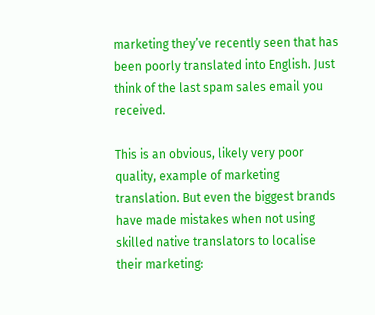marketing they’ve recently seen that has been poorly translated into English. Just think of the last spam sales email you received.

This is an obvious, likely very poor quality, example of marketing translation. But even the biggest brands have made mistakes when not using skilled native translators to localise their marketing: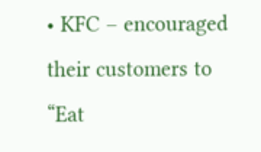• KFC – encouraged their customers to “Eat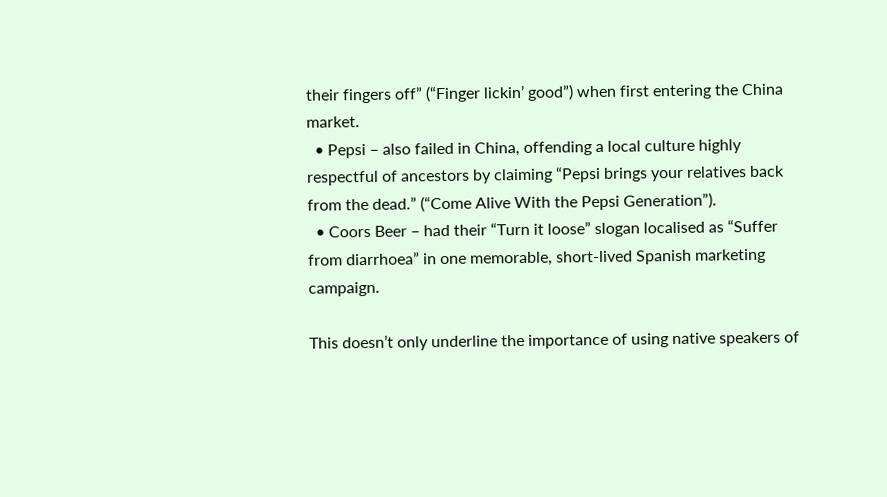their fingers off” (“Finger lickin’ good”) when first entering the China market.
  • Pepsi – also failed in China, offending a local culture highly respectful of ancestors by claiming “Pepsi brings your relatives back from the dead.” (“Come Alive With the Pepsi Generation”).
  • Coors Beer – had their “Turn it loose” slogan localised as “Suffer from diarrhoea” in one memorable, short-lived Spanish marketing campaign.

This doesn’t only underline the importance of using native speakers of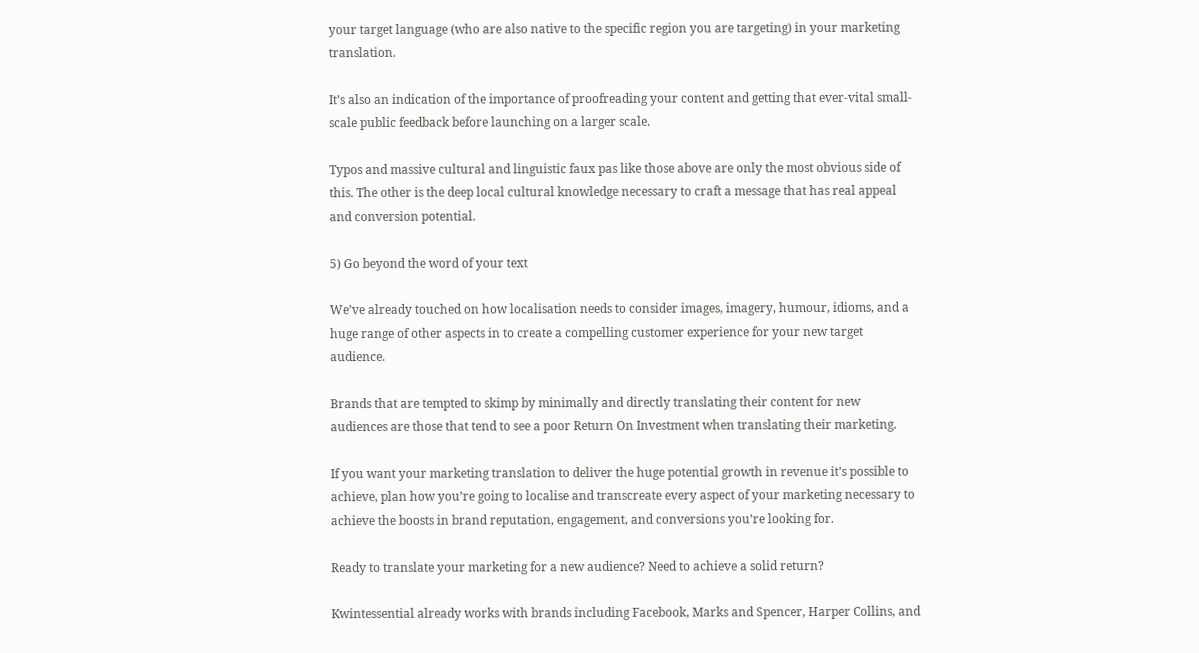your target language (who are also native to the specific region you are targeting) in your marketing translation.

It’s also an indication of the importance of proofreading your content and getting that ever-vital small-scale public feedback before launching on a larger scale.

Typos and massive cultural and linguistic faux pas like those above are only the most obvious side of this. The other is the deep local cultural knowledge necessary to craft a message that has real appeal and conversion potential.

5) Go beyond the word of your text

We’ve already touched on how localisation needs to consider images, imagery, humour, idioms, and a huge range of other aspects in to create a compelling customer experience for your new target audience.

Brands that are tempted to skimp by minimally and directly translating their content for new audiences are those that tend to see a poor Return On Investment when translating their marketing.

If you want your marketing translation to deliver the huge potential growth in revenue it’s possible to achieve, plan how you’re going to localise and transcreate every aspect of your marketing necessary to achieve the boosts in brand reputation, engagement, and conversions you’re looking for.

Ready to translate your marketing for a new audience? Need to achieve a solid return?

Kwintessential already works with brands including Facebook, Marks and Spencer, Harper Collins, and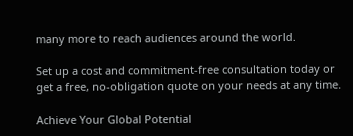many more to reach audiences around the world.

Set up a cost and commitment-free consultation today or get a free, no-obligation quote on your needs at any time.

Achieve Your Global Potential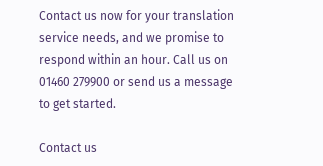Contact us now for your translation service needs, and we promise to respond within an hour. Call us on 01460 279900 or send us a message to get started.

Contact us